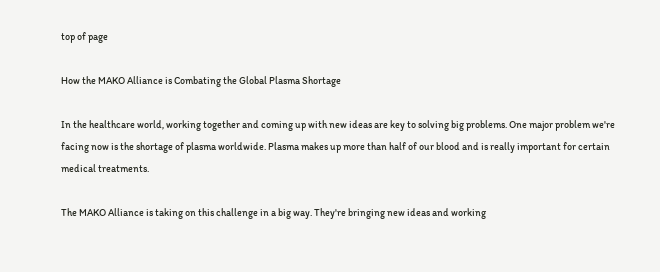top of page

How the MAKO Alliance is Combating the Global Plasma Shortage

In the healthcare world, working together and coming up with new ideas are key to solving big problems. One major problem we're facing now is the shortage of plasma worldwide. Plasma makes up more than half of our blood and is really important for certain medical treatments.

The MAKO Alliance is taking on this challenge in a big way. They're bringing new ideas and working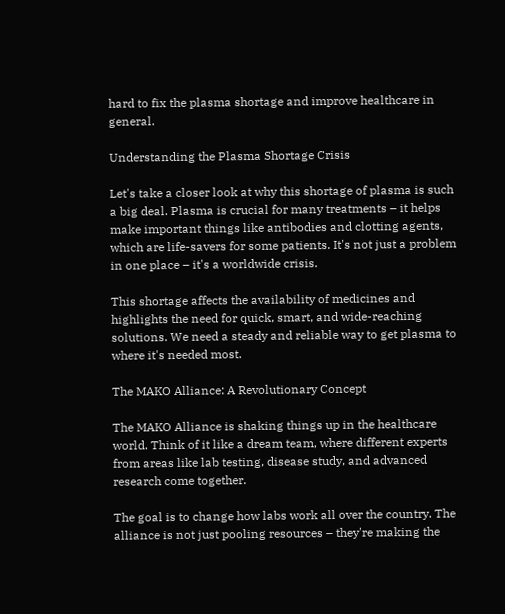hard to fix the plasma shortage and improve healthcare in general.

Understanding the Plasma Shortage Crisis

Let's take a closer look at why this shortage of plasma is such a big deal. Plasma is crucial for many treatments – it helps make important things like antibodies and clotting agents, which are life-savers for some patients. It's not just a problem in one place – it's a worldwide crisis.

This shortage affects the availability of medicines and highlights the need for quick, smart, and wide-reaching solutions. We need a steady and reliable way to get plasma to where it's needed most.

The MAKO Alliance: A Revolutionary Concept

The MAKO Alliance is shaking things up in the healthcare world. Think of it like a dream team, where different experts from areas like lab testing, disease study, and advanced research come together.

The goal is to change how labs work all over the country. The alliance is not just pooling resources – they're making the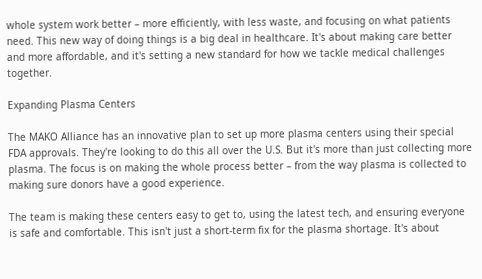whole system work better – more efficiently, with less waste, and focusing on what patients need. This new way of doing things is a big deal in healthcare. It's about making care better and more affordable, and it's setting a new standard for how we tackle medical challenges together.

Expanding Plasma Centers

The MAKO Alliance has an innovative plan to set up more plasma centers using their special FDA approvals. They're looking to do this all over the U.S. But it's more than just collecting more plasma. The focus is on making the whole process better – from the way plasma is collected to making sure donors have a good experience.

The team is making these centers easy to get to, using the latest tech, and ensuring everyone is safe and comfortable. This isn't just a short-term fix for the plasma shortage. It's about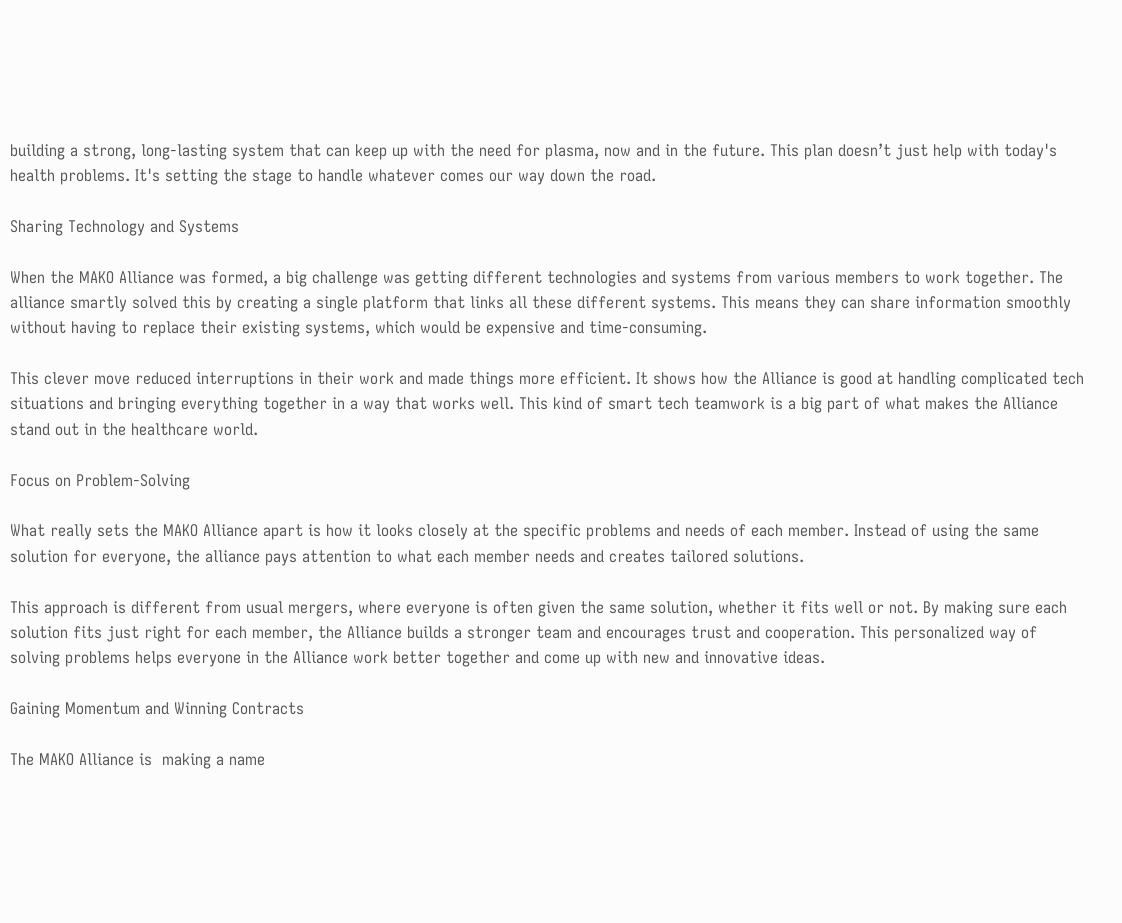building a strong, long-lasting system that can keep up with the need for plasma, now and in the future. This plan doesn’t just help with today's health problems. It's setting the stage to handle whatever comes our way down the road.

Sharing Technology and Systems

When the MAKO Alliance was formed, a big challenge was getting different technologies and systems from various members to work together. The alliance smartly solved this by creating a single platform that links all these different systems. This means they can share information smoothly without having to replace their existing systems, which would be expensive and time-consuming.

This clever move reduced interruptions in their work and made things more efficient. It shows how the Alliance is good at handling complicated tech situations and bringing everything together in a way that works well. This kind of smart tech teamwork is a big part of what makes the Alliance stand out in the healthcare world.

Focus on Problem-Solving

What really sets the MAKO Alliance apart is how it looks closely at the specific problems and needs of each member. Instead of using the same solution for everyone, the alliance pays attention to what each member needs and creates tailored solutions.

This approach is different from usual mergers, where everyone is often given the same solution, whether it fits well or not. By making sure each solution fits just right for each member, the Alliance builds a stronger team and encourages trust and cooperation. This personalized way of solving problems helps everyone in the Alliance work better together and come up with new and innovative ideas.

Gaining Momentum and Winning Contracts

The MAKO Alliance is  making a name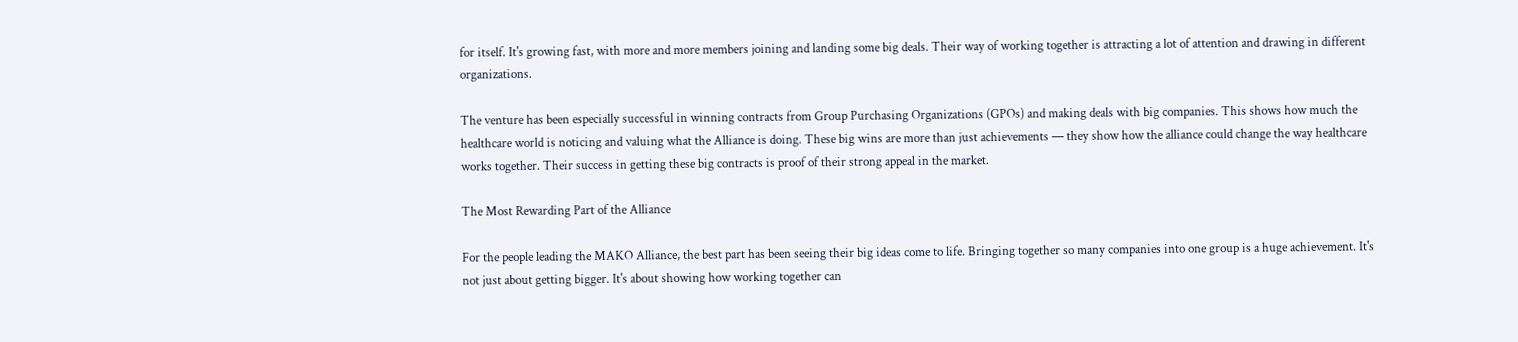for itself. It's growing fast, with more and more members joining and landing some big deals. Their way of working together is attracting a lot of attention and drawing in different organizations.

The venture has been especially successful in winning contracts from Group Purchasing Organizations (GPOs) and making deals with big companies. This shows how much the healthcare world is noticing and valuing what the Alliance is doing. These big wins are more than just achievements — they show how the alliance could change the way healthcare works together. Their success in getting these big contracts is proof of their strong appeal in the market.

The Most Rewarding Part of the Alliance

For the people leading the MAKO Alliance, the best part has been seeing their big ideas come to life. Bringing together so many companies into one group is a huge achievement. It's not just about getting bigger. It's about showing how working together can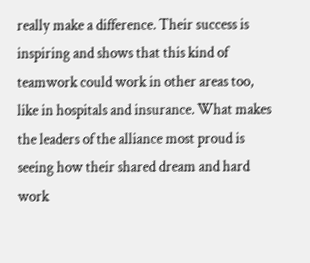really make a difference. Their success is inspiring and shows that this kind of teamwork could work in other areas too, like in hospitals and insurance. What makes the leaders of the alliance most proud is seeing how their shared dream and hard work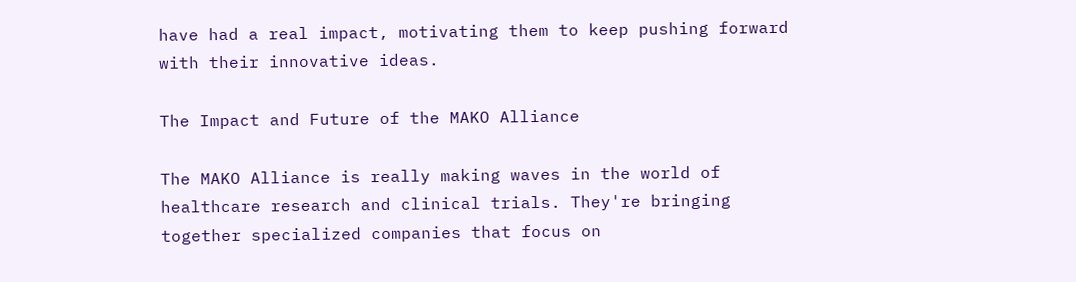have had a real impact, motivating them to keep pushing forward with their innovative ideas.

The Impact and Future of the MAKO Alliance

The MAKO Alliance is really making waves in the world of healthcare research and clinical trials. They're bringing together specialized companies that focus on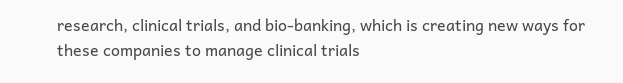research, clinical trials, and bio-banking, which is creating new ways for these companies to manage clinical trials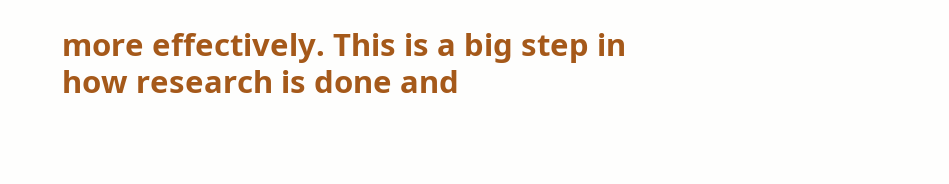more effectively. This is a big step in how research is done and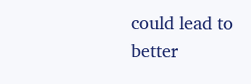could lead to better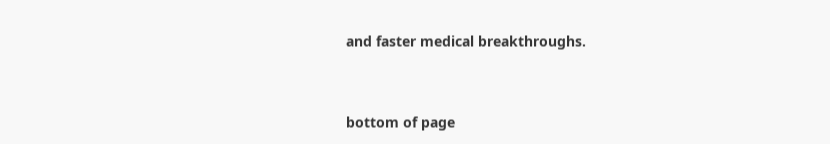and faster medical breakthroughs.


bottom of page